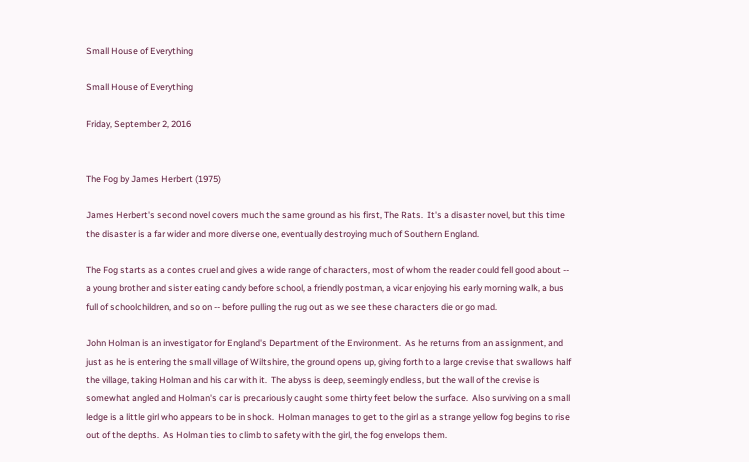Small House of Everything

Small House of Everything

Friday, September 2, 2016


The Fog by James Herbert (1975)

James Herbert's second novel covers much the same ground as his first, The Rats.  It's a disaster novel, but this time the disaster is a far wider and more diverse one, eventually destroying much of Southern England.

The Fog starts as a contes cruel and gives a wide range of characters, most of whom the reader could fell good about -- a young brother and sister eating candy before school, a friendly postman, a vicar enjoying his early morning walk, a bus full of schoolchildren, and so on -- before pulling the rug out as we see these characters die or go mad.

John Holman is an investigator for England's Department of the Environment.  As he returns from an assignment, and just as he is entering the small village of Wiltshire, the ground opens up, giving forth to a large crevise that swallows half the village, taking Holman and his car with it.  The abyss is deep, seemingly endless, but the wall of the crevise is somewhat angled and Holman's car is precariously caught some thirty feet below the surface.  Also surviving on a small ledge is a little girl who appears to be in shock.  Holman manages to get to the girl as a strange yellow fog begins to rise out of the depths.  As Holman ties to climb to safety with the girl, the fog envelops them.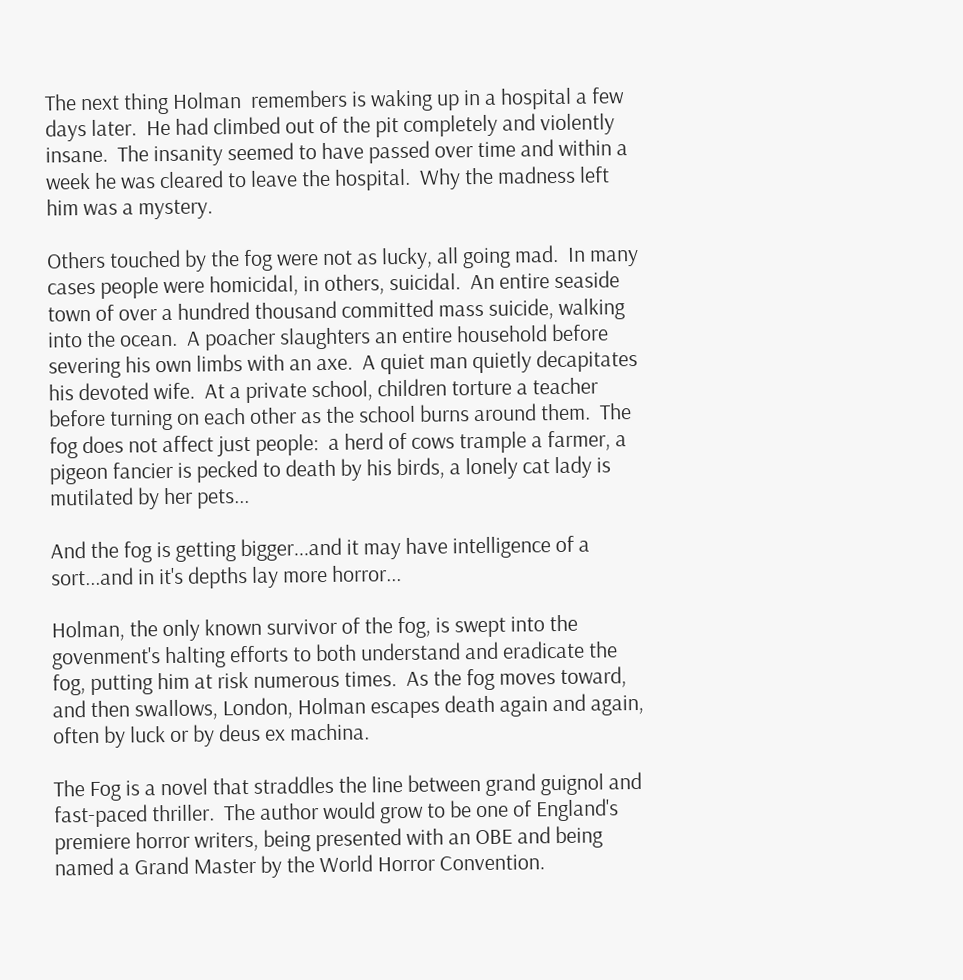The next thing Holman  remembers is waking up in a hospital a few days later.  He had climbed out of the pit completely and violently insane.  The insanity seemed to have passed over time and within a week he was cleared to leave the hospital.  Why the madness left him was a mystery.

Others touched by the fog were not as lucky, all going mad.  In many cases people were homicidal, in others, suicidal.  An entire seaside town of over a hundred thousand committed mass suicide, walking into the ocean.  A poacher slaughters an entire household before severing his own limbs with an axe.  A quiet man quietly decapitates his devoted wife.  At a private school, children torture a teacher before turning on each other as the school burns around them.  The fog does not affect just people:  a herd of cows trample a farmer, a pigeon fancier is pecked to death by his birds, a lonely cat lady is mutilated by her pets...

And the fog is getting bigger...and it may have intelligence of a sort...and in it's depths lay more horror...

Holman, the only known survivor of the fog, is swept into the govenment's halting efforts to both understand and eradicate the fog, putting him at risk numerous times.  As the fog moves toward, and then swallows, London, Holman escapes death again and again, often by luck or by deus ex machina.

The Fog is a novel that straddles the line between grand guignol and fast-paced thriller.  The author would grow to be one of England's premiere horror writers, being presented with an OBE and being named a Grand Master by the World Horror Convention.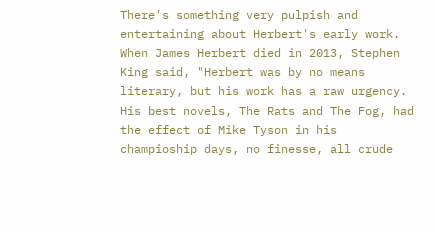There's something very pulpish and entertaining about Herbert's early work.  When James Herbert died in 2013, Stephen King said, "Herbert was by no means literary, but his work has a raw urgency.   His best novels, The Rats and The Fog, had the effect of Mike Tyson in his champioship days, no finesse, all crude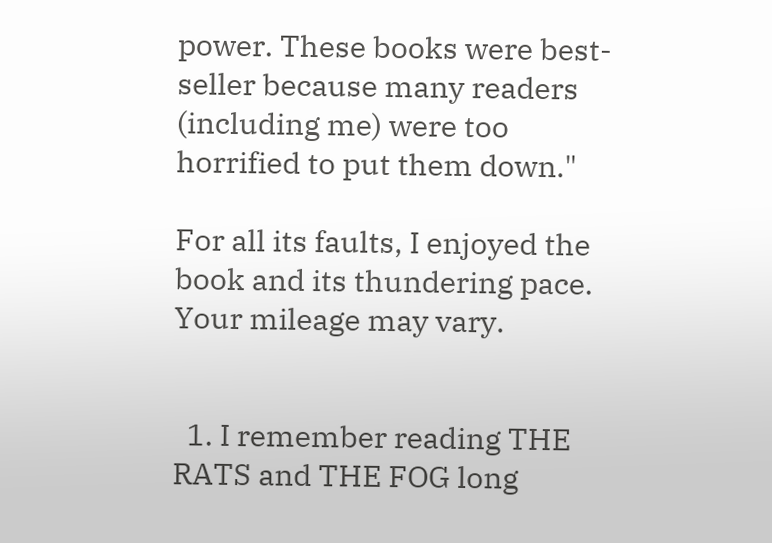power. These books were best-seller because many readers (including me) were too horrified to put them down."

For all its faults, I enjoyed the book and its thundering pace.  Your mileage may vary.


  1. I remember reading THE RATS and THE FOG long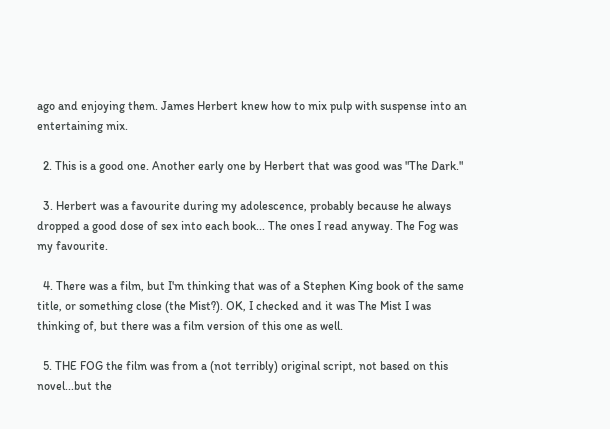ago and enjoying them. James Herbert knew how to mix pulp with suspense into an entertaining mix.

  2. This is a good one. Another early one by Herbert that was good was "The Dark."

  3. Herbert was a favourite during my adolescence, probably because he always dropped a good dose of sex into each book... The ones I read anyway. The Fog was my favourite.

  4. There was a film, but I'm thinking that was of a Stephen King book of the same title, or something close (the Mist?). OK, I checked and it was The Mist I was thinking of, but there was a film version of this one as well.

  5. THE FOG the film was from a (not terribly) original script, not based on this novel...but the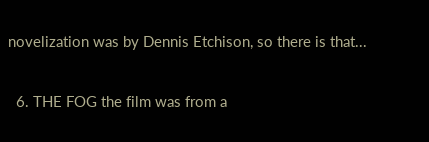novelization was by Dennis Etchison, so there is that...

  6. THE FOG the film was from a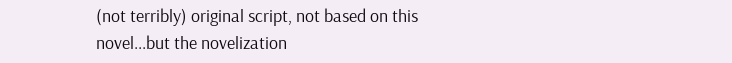(not terribly) original script, not based on this novel...but the novelization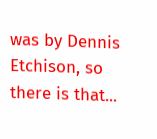was by Dennis Etchison, so there is that...